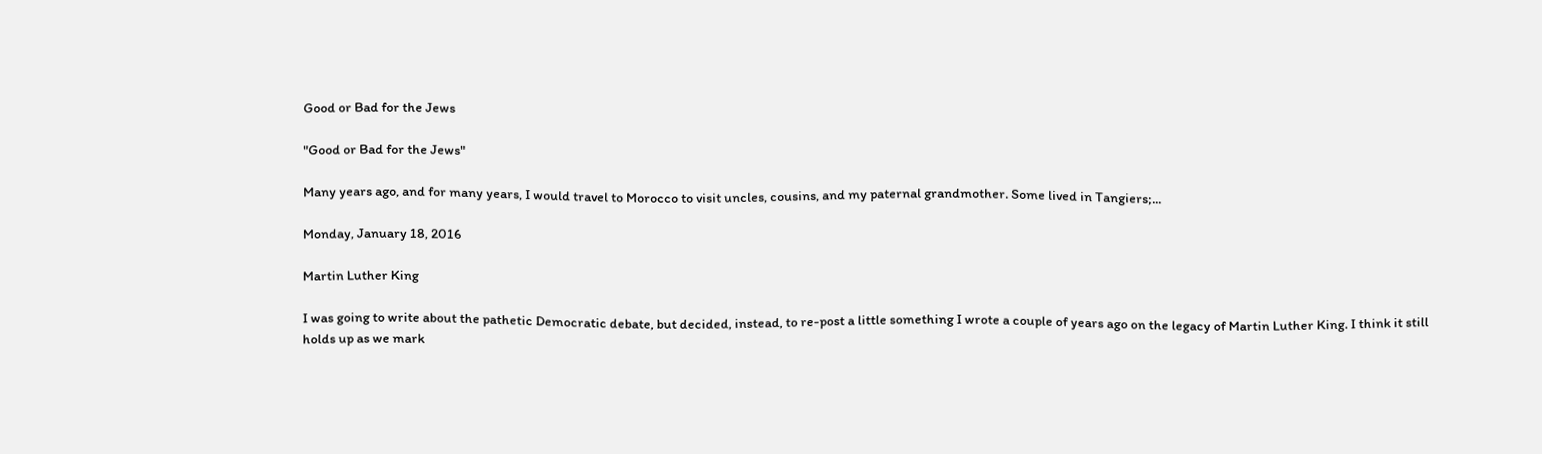Good or Bad for the Jews

"Good or Bad for the Jews"

Many years ago, and for many years, I would travel to Morocco to visit uncles, cousins, and my paternal grandmother. Some lived in Tangiers;...

Monday, January 18, 2016

Martin Luther King

I was going to write about the pathetic Democratic debate, but decided, instead, to re-post a little something I wrote a couple of years ago on the legacy of Martin Luther King. I think it still holds up as we mark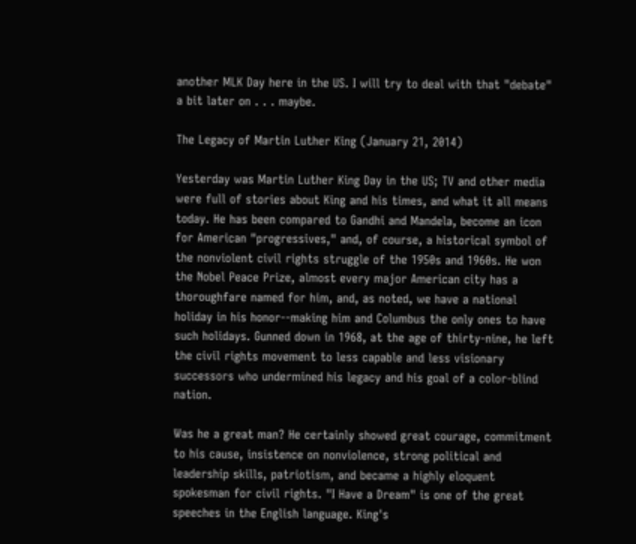another MLK Day here in the US. I will try to deal with that "debate" a bit later on . . . maybe.

The Legacy of Martin Luther King (January 21, 2014)

Yesterday was Martin Luther King Day in the US; TV and other media were full of stories about King and his times, and what it all means today. He has been compared to Gandhi and Mandela, become an icon for American "progressives," and, of course, a historical symbol of the nonviolent civil rights struggle of the 1950s and 1960s. He won the Nobel Peace Prize, almost every major American city has a thoroughfare named for him, and, as noted, we have a national holiday in his honor--making him and Columbus the only ones to have such holidays. Gunned down in 1968, at the age of thirty-nine, he left the civil rights movement to less capable and less visionary successors who undermined his legacy and his goal of a color-blind nation.

Was he a great man? He certainly showed great courage, commitment to his cause, insistence on nonviolence, strong political and leadership skills, patriotism, and became a highly eloquent spokesman for civil rights. "I Have a Dream" is one of the great speeches in the English language. King's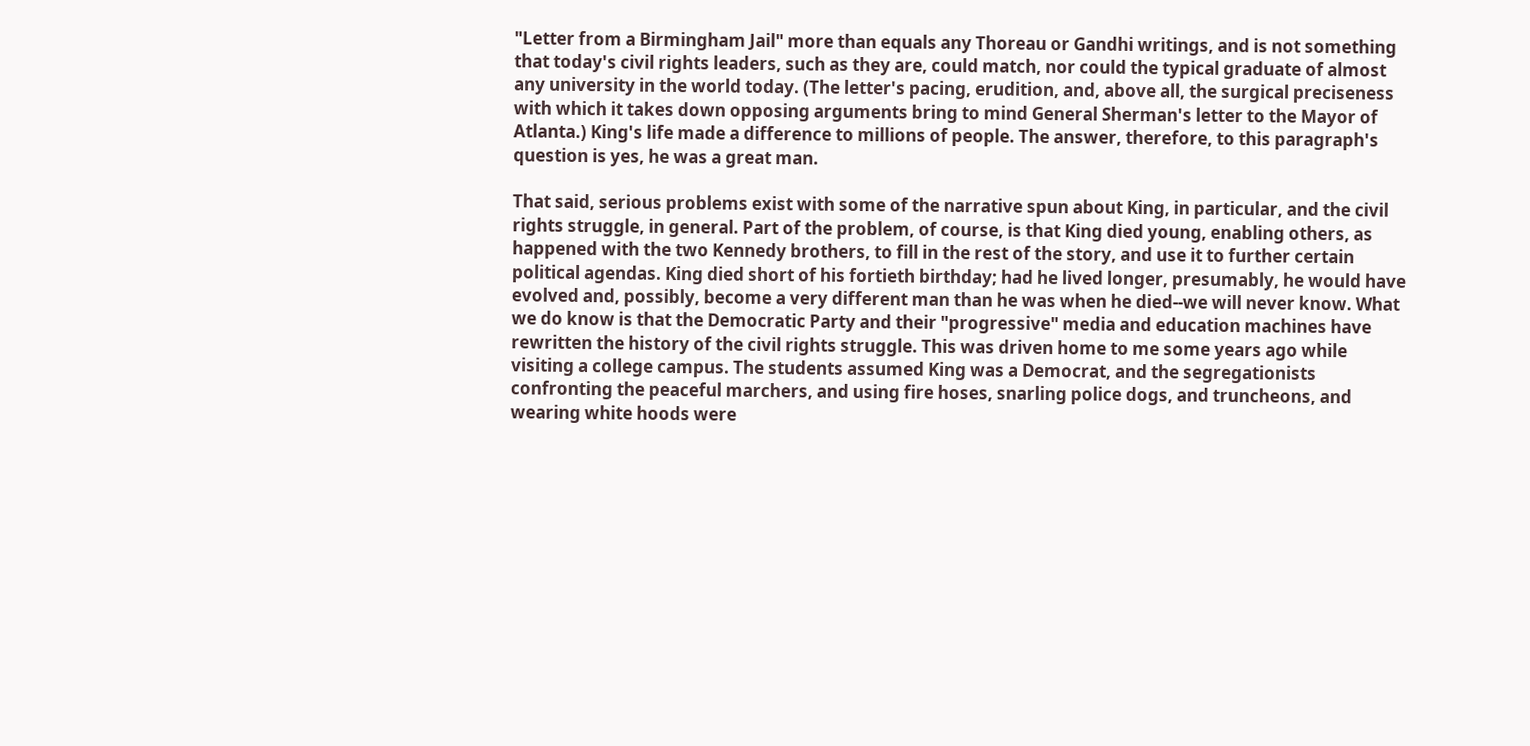"Letter from a Birmingham Jail" more than equals any Thoreau or Gandhi writings, and is not something that today's civil rights leaders, such as they are, could match, nor could the typical graduate of almost any university in the world today. (The letter's pacing, erudition, and, above all, the surgical preciseness with which it takes down opposing arguments bring to mind General Sherman's letter to the Mayor of Atlanta.) King's life made a difference to millions of people. The answer, therefore, to this paragraph's question is yes, he was a great man.

That said, serious problems exist with some of the narrative spun about King, in particular, and the civil rights struggle, in general. Part of the problem, of course, is that King died young, enabling others, as happened with the two Kennedy brothers, to fill in the rest of the story, and use it to further certain political agendas. King died short of his fortieth birthday; had he lived longer, presumably, he would have evolved and, possibly, become a very different man than he was when he died--we will never know. What we do know is that the Democratic Party and their "progressive" media and education machines have rewritten the history of the civil rights struggle. This was driven home to me some years ago while visiting a college campus. The students assumed King was a Democrat, and the segregationists confronting the peaceful marchers, and using fire hoses, snarling police dogs, and truncheons, and wearing white hoods were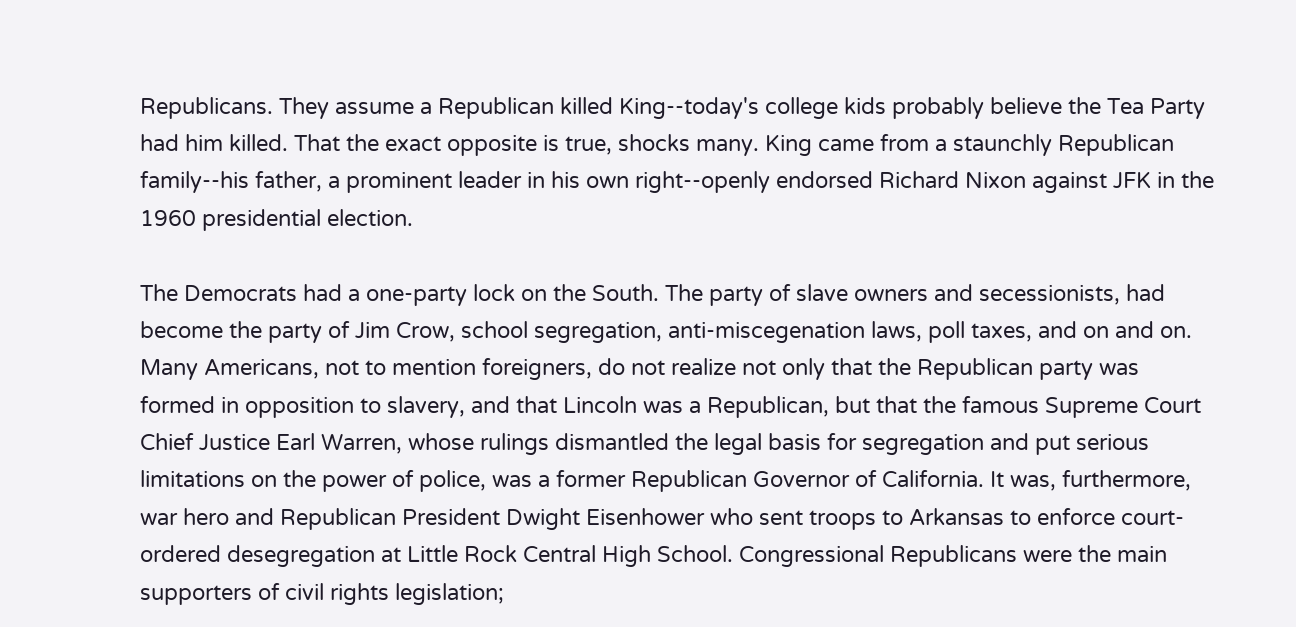Republicans. They assume a Republican killed King--today's college kids probably believe the Tea Party had him killed. That the exact opposite is true, shocks many. King came from a staunchly Republican family--his father, a prominent leader in his own right--openly endorsed Richard Nixon against JFK in the 1960 presidential election.

The Democrats had a one-party lock on the South. The party of slave owners and secessionists, had become the party of Jim Crow, school segregation, anti-miscegenation laws, poll taxes, and on and on. Many Americans, not to mention foreigners, do not realize not only that the Republican party was formed in opposition to slavery, and that Lincoln was a Republican, but that the famous Supreme Court Chief Justice Earl Warren, whose rulings dismantled the legal basis for segregation and put serious limitations on the power of police, was a former Republican Governor of California. It was, furthermore, war hero and Republican President Dwight Eisenhower who sent troops to Arkansas to enforce court-ordered desegregation at Little Rock Central High School. Congressional Republicans were the main supporters of civil rights legislation;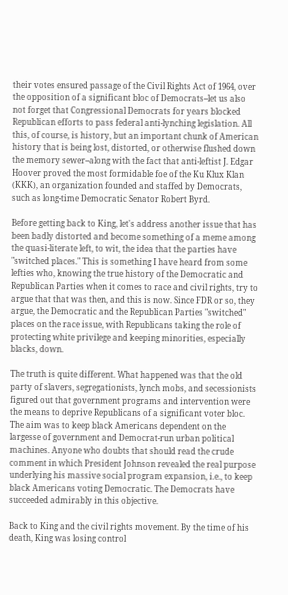their votes ensured passage of the Civil Rights Act of 1964, over the opposition of a significant bloc of Democrats--let us also not forget that Congressional Democrats for years blocked Republican efforts to pass federal anti-lynching legislation. All this, of course, is history, but an important chunk of American history that is being lost, distorted, or otherwise flushed down the memory sewer--along with the fact that anti-leftist J. Edgar Hoover proved the most formidable foe of the Ku Klux Klan (KKK), an organization founded and staffed by Democrats, such as long-time Democratic Senator Robert Byrd.

Before getting back to King, let's address another issue that has been badly distorted and become something of a meme among the quasi-literate left, to wit, the idea that the parties have "switched places." This is something I have heard from some lefties who, knowing the true history of the Democratic and Republican Parties when it comes to race and civil rights, try to argue that that was then, and this is now. Since FDR or so, they argue, the Democratic and the Republican Parties "switched" places on the race issue, with Republicans taking the role of protecting white privilege and keeping minorities, especially blacks, down.

The truth is quite different. What happened was that the old party of slavers, segregationists, lynch mobs, and secessionists figured out that government programs and intervention were the means to deprive Republicans of a significant voter bloc. The aim was to keep black Americans dependent on the largesse of government and Democrat-run urban political machines. Anyone who doubts that should read the crude comment in which President Johnson revealed the real purpose underlying his massive social program expansion, i.e., to keep black Americans voting Democratic. The Democrats have succeeded admirably in this objective.

Back to King and the civil rights movement. By the time of his death, King was losing control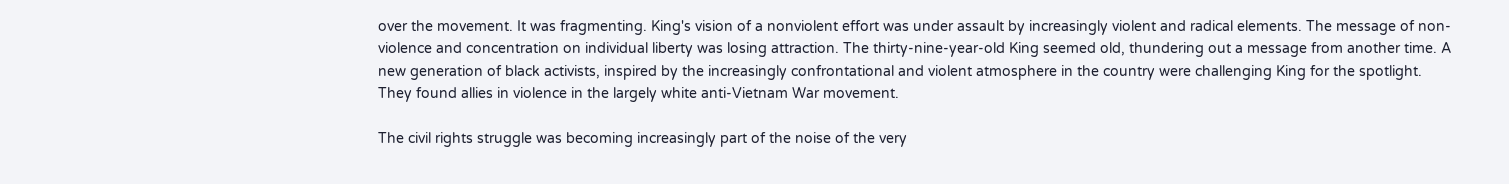over the movement. It was fragmenting. King's vision of a nonviolent effort was under assault by increasingly violent and radical elements. The message of non-violence and concentration on individual liberty was losing attraction. The thirty-nine-year-old King seemed old, thundering out a message from another time. A new generation of black activists, inspired by the increasingly confrontational and violent atmosphere in the country were challenging King for the spotlight. They found allies in violence in the largely white anti-Vietnam War movement.

The civil rights struggle was becoming increasingly part of the noise of the very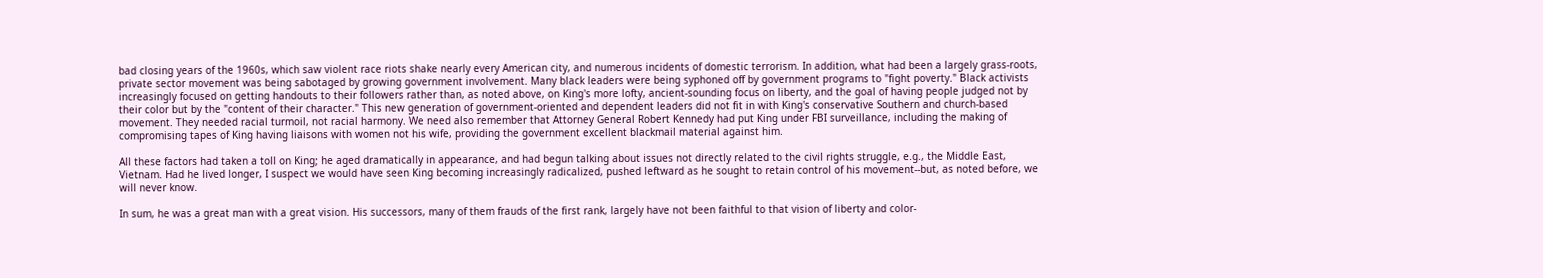bad closing years of the 1960s, which saw violent race riots shake nearly every American city, and numerous incidents of domestic terrorism. In addition, what had been a largely grass-roots, private sector movement was being sabotaged by growing government involvement. Many black leaders were being syphoned off by government programs to "fight poverty." Black activists increasingly focused on getting handouts to their followers rather than, as noted above, on King's more lofty, ancient-sounding focus on liberty, and the goal of having people judged not by their color but by the "content of their character." This new generation of government-oriented and dependent leaders did not fit in with King's conservative Southern and church-based movement. They needed racial turmoil, not racial harmony. We need also remember that Attorney General Robert Kennedy had put King under FBI surveillance, including the making of compromising tapes of King having liaisons with women not his wife, providing the government excellent blackmail material against him.

All these factors had taken a toll on King; he aged dramatically in appearance, and had begun talking about issues not directly related to the civil rights struggle, e.g., the Middle East, Vietnam. Had he lived longer, I suspect we would have seen King becoming increasingly radicalized, pushed leftward as he sought to retain control of his movement--but, as noted before, we will never know.

In sum, he was a great man with a great vision. His successors, many of them frauds of the first rank, largely have not been faithful to that vision of liberty and color-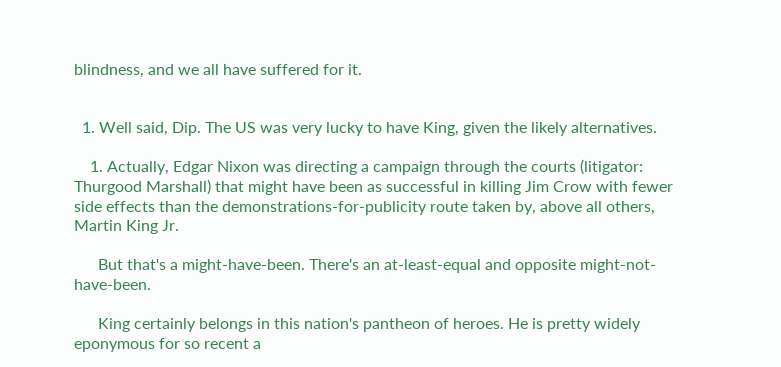blindness, and we all have suffered for it.


  1. Well said, Dip. The US was very lucky to have King, given the likely alternatives.

    1. Actually, Edgar Nixon was directing a campaign through the courts (litigator: Thurgood Marshall) that might have been as successful in killing Jim Crow with fewer side effects than the demonstrations-for-publicity route taken by, above all others, Martin King Jr.

      But that's a might-have-been. There's an at-least-equal and opposite might-not-have-been.

      King certainly belongs in this nation's pantheon of heroes. He is pretty widely eponymous for so recent a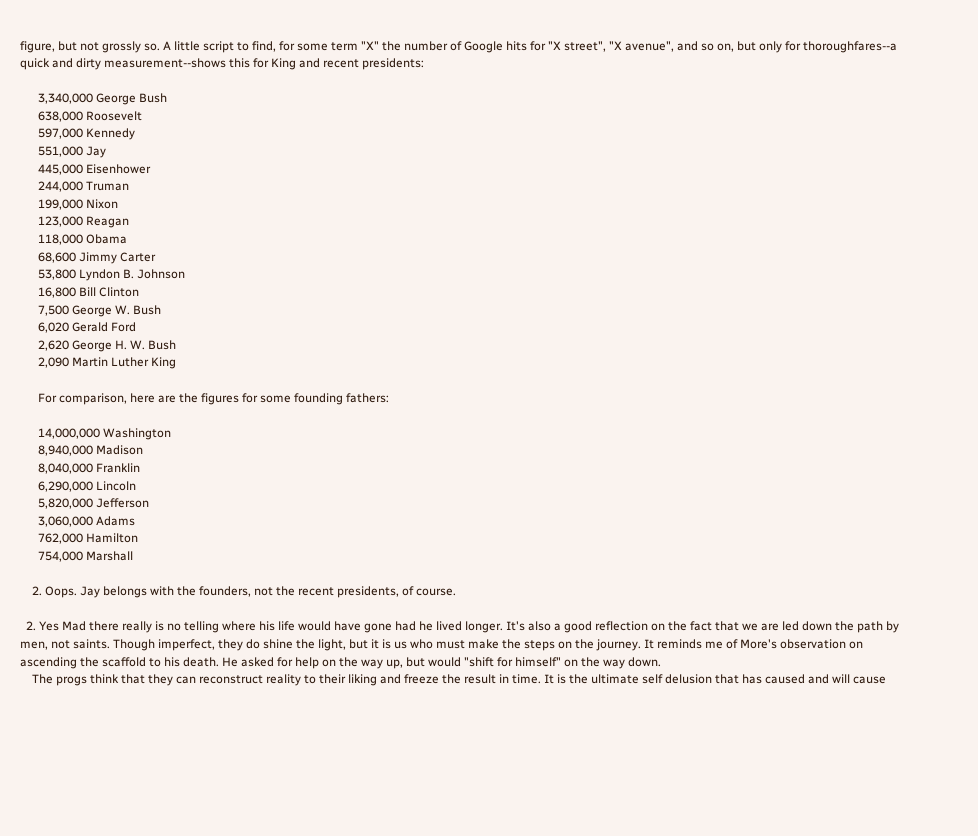figure, but not grossly so. A little script to find, for some term "X" the number of Google hits for "X street", "X avenue", and so on, but only for thoroughfares--a quick and dirty measurement--shows this for King and recent presidents:

      3,340,000 George Bush
      638,000 Roosevelt
      597,000 Kennedy
      551,000 Jay
      445,000 Eisenhower
      244,000 Truman
      199,000 Nixon
      123,000 Reagan
      118,000 Obama
      68,600 Jimmy Carter
      53,800 Lyndon B. Johnson
      16,800 Bill Clinton
      7,500 George W. Bush
      6,020 Gerald Ford
      2,620 George H. W. Bush
      2,090 Martin Luther King

      For comparison, here are the figures for some founding fathers:

      14,000,000 Washington
      8,940,000 Madison
      8,040,000 Franklin
      6,290,000 Lincoln
      5,820,000 Jefferson
      3,060,000 Adams
      762,000 Hamilton
      754,000 Marshall

    2. Oops. Jay belongs with the founders, not the recent presidents, of course.

  2. Yes Mad there really is no telling where his life would have gone had he lived longer. It's also a good reflection on the fact that we are led down the path by men, not saints. Though imperfect, they do shine the light, but it is us who must make the steps on the journey. It reminds me of More's observation on ascending the scaffold to his death. He asked for help on the way up, but would "shift for himself" on the way down.
    The progs think that they can reconstruct reality to their liking and freeze the result in time. It is the ultimate self delusion that has caused and will cause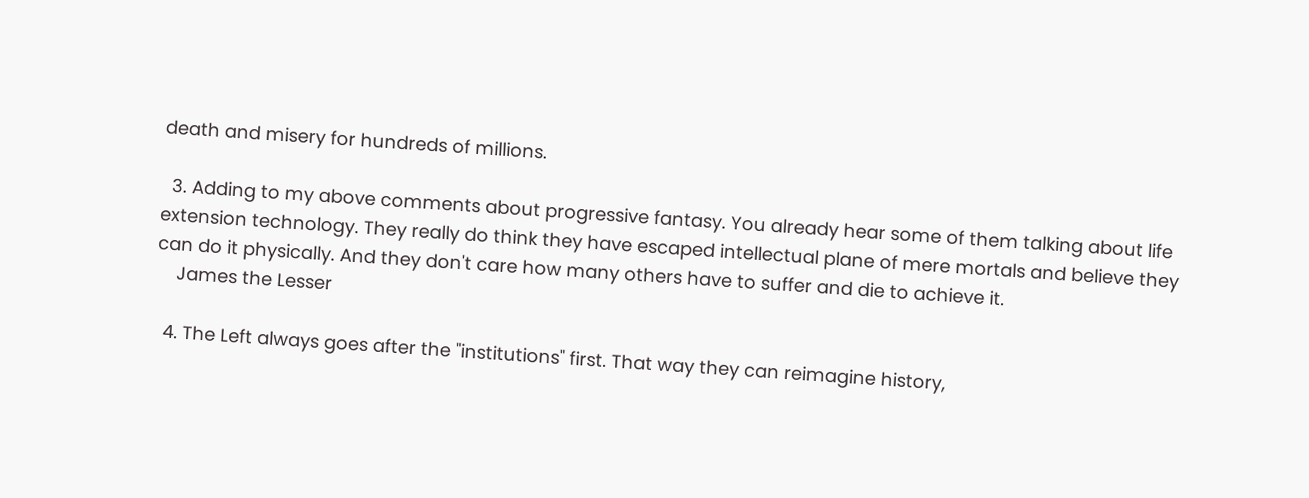death and misery for hundreds of millions.

  3. Adding to my above comments about progressive fantasy. You already hear some of them talking about life extension technology. They really do think they have escaped intellectual plane of mere mortals and believe they can do it physically. And they don't care how many others have to suffer and die to achieve it.
    James the Lesser

  4. The Left always goes after the "institutions" first. That way they can reimagine history,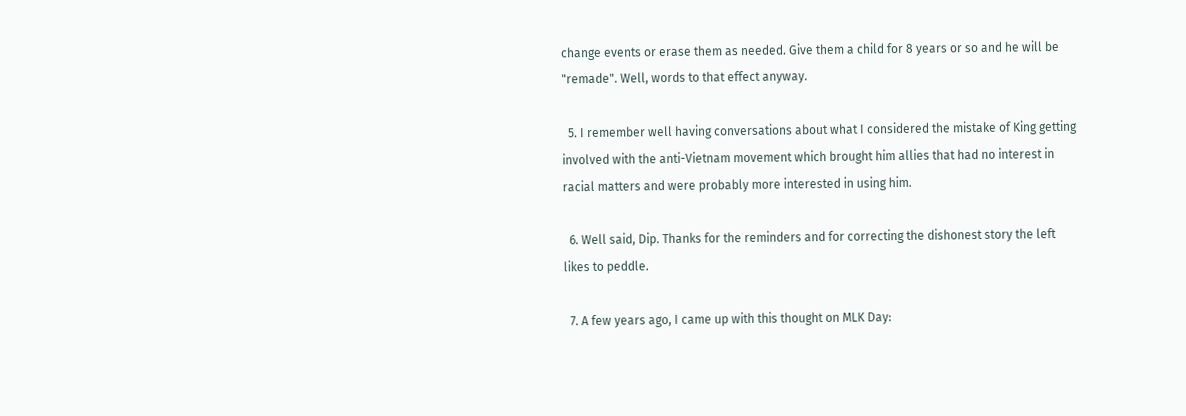change events or erase them as needed. Give them a child for 8 years or so and he will be "remade". Well, words to that effect anyway.

  5. I remember well having conversations about what I considered the mistake of King getting involved with the anti-Vietnam movement which brought him allies that had no interest in racial matters and were probably more interested in using him.

  6. Well said, Dip. Thanks for the reminders and for correcting the dishonest story the left likes to peddle.

  7. A few years ago, I came up with this thought on MLK Day: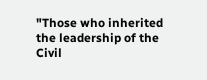"Those who inherited the leadership of the Civil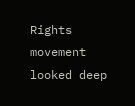Rights movement looked deep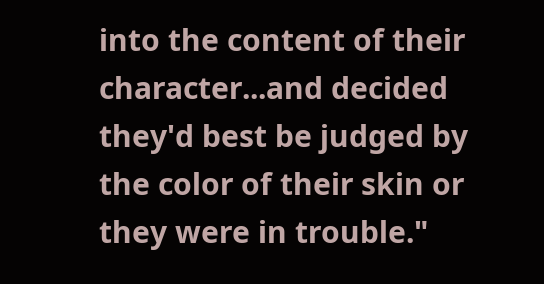into the content of their character...and decided they'd best be judged by the color of their skin or they were in trouble."